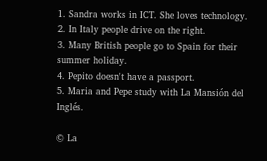1. Sandra works in ICT. She loves technology.
2. In Italy people drive on the right.
3. Many British people go to Spain for their summer holiday.
4. Pepito doesn't have a passport.
5. Maria and Pepe study with La Mansión del Inglés.

© La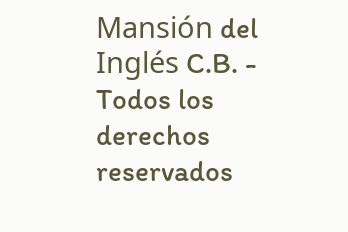Mansión del Inglés C.B. - Todos los derechos reservados